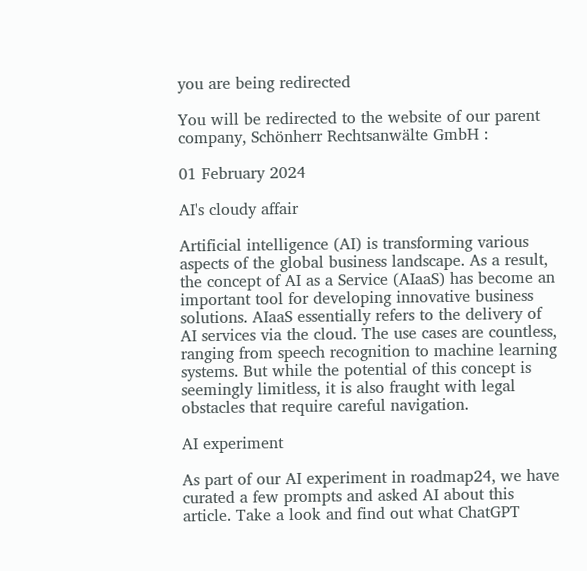you are being redirected

You will be redirected to the website of our parent company, Schönherr Rechtsanwälte GmbH :

01 February 2024

AI's cloudy affair

Artificial intelligence (AI) is transforming various aspects of the global business landscape. As a result, the concept of AI as a Service (AIaaS) has become an important tool for developing innovative business solutions. AIaaS essentially refers to the delivery of AI services via the cloud. The use cases are countless, ranging from speech recognition to machine learning systems. But while the potential of this concept is seemingly limitless, it is also fraught with legal obstacles that require careful navigation.

AI experiment

As part of our AI experiment in roadmap24, we have curated a few prompts and asked AI about this article. Take a look and find out what ChatGPT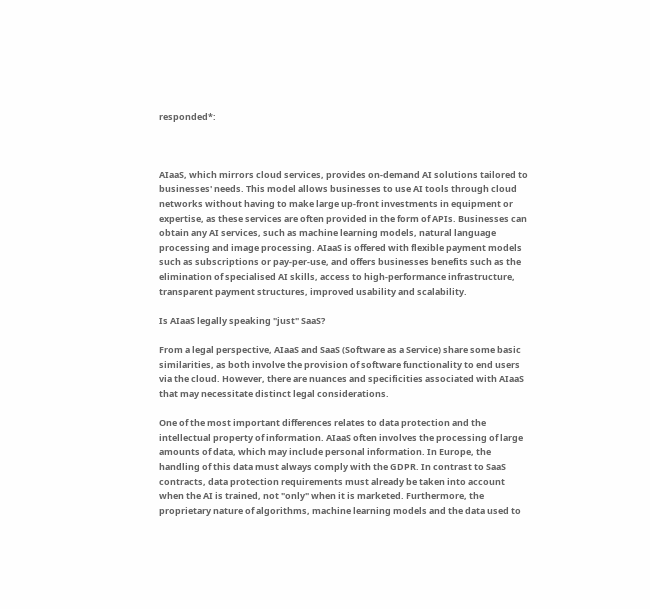responded*:



AIaaS, which mirrors cloud services, provides on-demand AI solutions tailored to businesses' needs. This model allows businesses to use AI tools through cloud networks without having to make large up-front investments in equipment or expertise, as these services are often provided in the form of APIs. Businesses can obtain any AI services, such as machine learning models, natural language processing and image processing. AIaaS is offered with flexible payment models such as subscriptions or pay-per-use, and offers businesses benefits such as the elimination of specialised AI skills, access to high-performance infrastructure, transparent payment structures, improved usability and scalability.

Is AIaaS legally speaking "just" SaaS?

From a legal perspective, AIaaS and SaaS (Software as a Service) share some basic similarities, as both involve the provision of software functionality to end users via the cloud. However, there are nuances and specificities associated with AIaaS that may necessitate distinct legal considerations.

One of the most important differences relates to data protection and the intellectual property of information. AIaaS often involves the processing of large amounts of data, which may include personal information. In Europe, the handling of this data must always comply with the GDPR. In contrast to SaaS contracts, data protection requirements must already be taken into account when the AI is trained, not "only" when it is marketed. Furthermore, the proprietary nature of algorithms, machine learning models and the data used to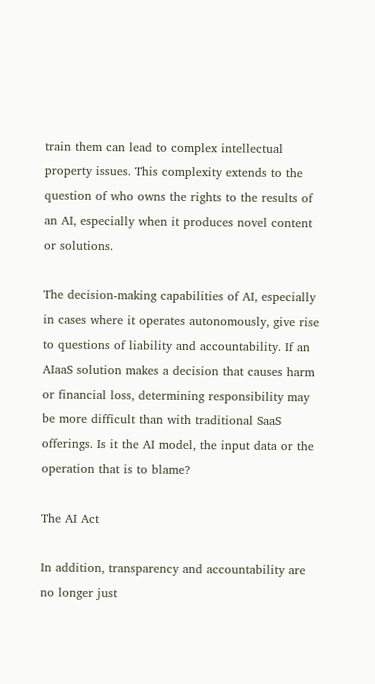train them can lead to complex intellectual property issues. This complexity extends to the question of who owns the rights to the results of an AI, especially when it produces novel content or solutions.

The decision-making capabilities of AI, especially in cases where it operates autonomously, give rise to questions of liability and accountability. If an AIaaS solution makes a decision that causes harm or financial loss, determining responsibility may be more difficult than with traditional SaaS offerings. Is it the AI model, the input data or the operation that is to blame?

The AI Act

In addition, transparency and accountability are no longer just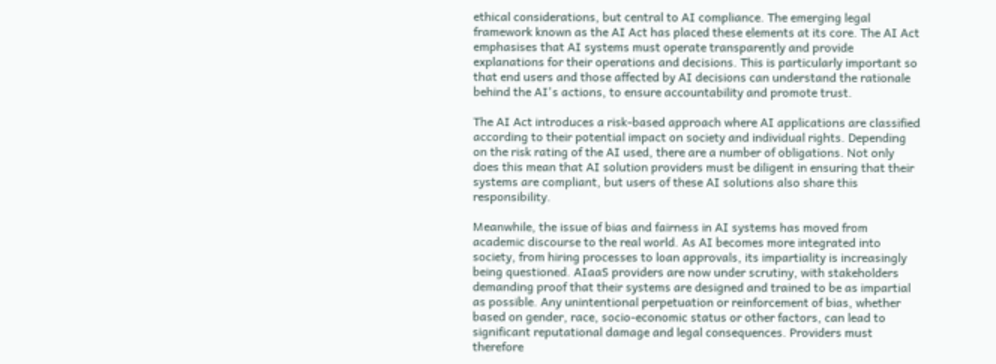ethical considerations, but central to AI compliance. The emerging legal framework known as the AI Act has placed these elements at its core. The AI Act emphasises that AI systems must operate transparently and provide explanations for their operations and decisions. This is particularly important so that end users and those affected by AI decisions can understand the rationale behind the AI's actions, to ensure accountability and promote trust.

The AI Act introduces a risk-based approach where AI applications are classified according to their potential impact on society and individual rights. Depending on the risk rating of the AI used, there are a number of obligations. Not only does this mean that AI solution providers must be diligent in ensuring that their systems are compliant, but users of these AI solutions also share this responsibility.

Meanwhile, the issue of bias and fairness in AI systems has moved from academic discourse to the real world. As AI becomes more integrated into society, from hiring processes to loan approvals, its impartiality is increasingly being questioned. AIaaS providers are now under scrutiny, with stakeholders demanding proof that their systems are designed and trained to be as impartial as possible. Any unintentional perpetuation or reinforcement of bias, whether based on gender, race, socio-economic status or other factors, can lead to significant reputational damage and legal consequences. Providers must therefore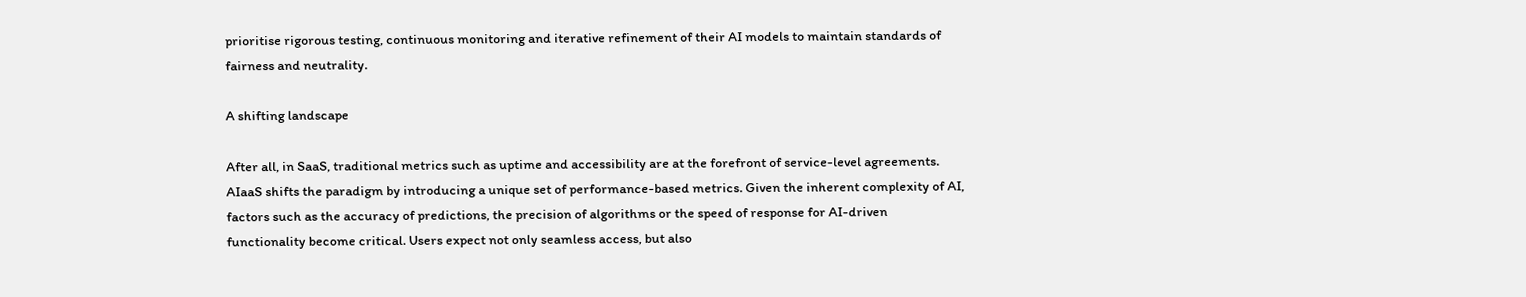prioritise rigorous testing, continuous monitoring and iterative refinement of their AI models to maintain standards of fairness and neutrality.

A shifting landscape

After all, in SaaS, traditional metrics such as uptime and accessibility are at the forefront of service-level agreements. AIaaS shifts the paradigm by introducing a unique set of performance-based metrics. Given the inherent complexity of AI, factors such as the accuracy of predictions, the precision of algorithms or the speed of response for AI-driven functionality become critical. Users expect not only seamless access, but also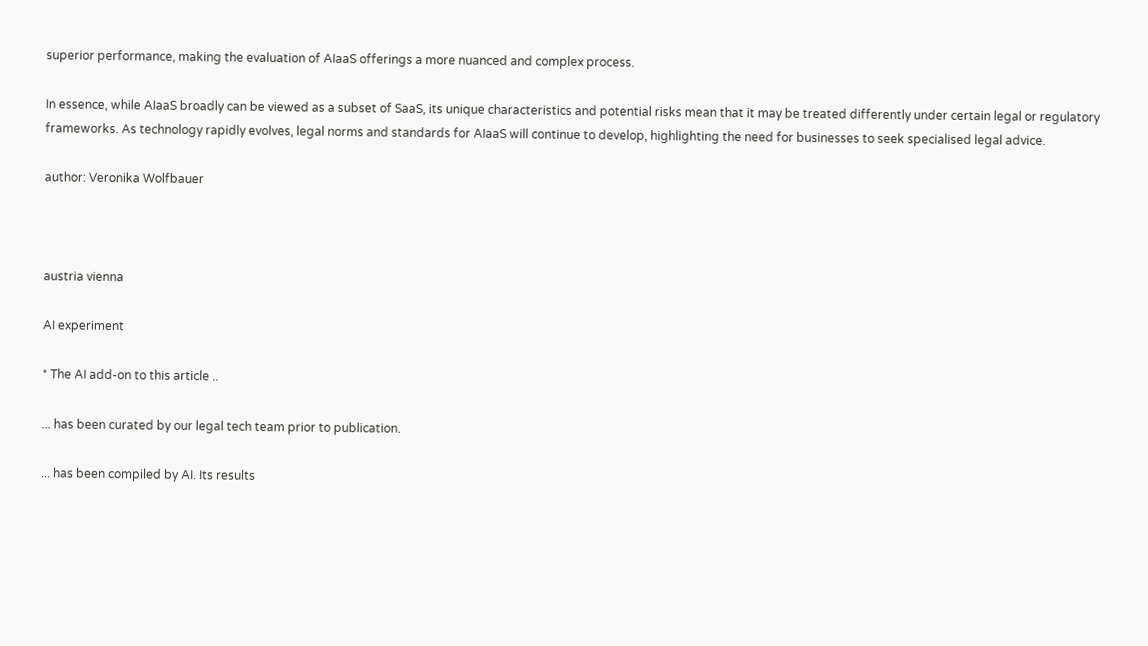superior performance, making the evaluation of AIaaS offerings a more nuanced and complex process.

In essence, while AIaaS broadly can be viewed as a subset of SaaS, its unique characteristics and potential risks mean that it may be treated differently under certain legal or regulatory frameworks. As technology rapidly evolves, legal norms and standards for AIaaS will continue to develop, highlighting the need for businesses to seek specialised legal advice.

author: Veronika Wolfbauer



austria vienna

AI experiment

* The AI add-on to this article ..

... has been curated by our legal tech team prior to publication.

... has been compiled by AI. Its results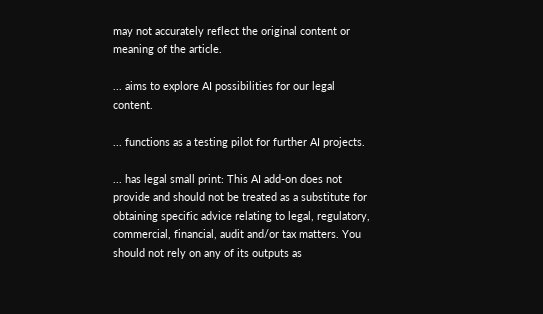may not accurately reflect the original content or meaning of the article.

... aims to explore AI possibilities for our legal content.

... functions as a testing pilot for further AI projects.

... has legal small print: This AI add-on does not provide and should not be treated as a substitute for obtaining specific advice relating to legal, regulatory, commercial, financial, audit and/or tax matters. You should not rely on any of its outputs as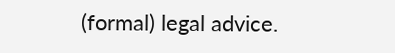(formal) legal advice.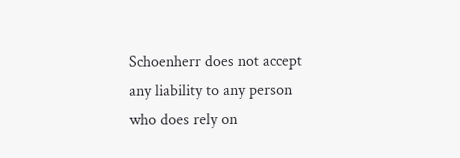Schoenherr does not accept any liability to any person who does rely on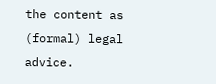the content as (formal) legal advice.